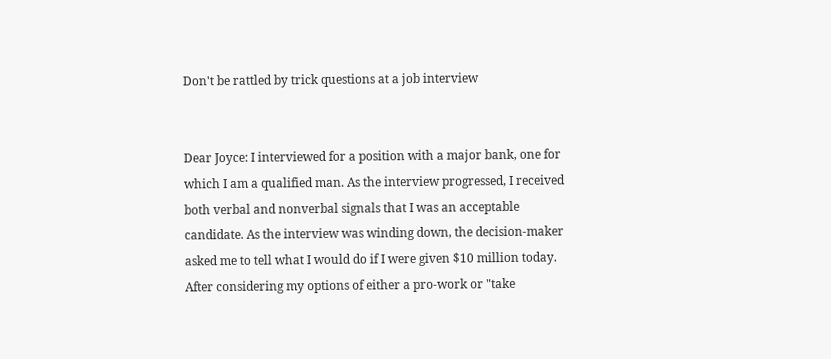Don't be rattled by trick questions at a job interview


Dear Joyce: I interviewed for a position with a major bank, one for which I am a qualified man. As the interview progressed, I received both verbal and nonverbal signals that I was an acceptable candidate. As the interview was winding down, the decision-maker asked me to tell what I would do if I were given $10 million today. After considering my options of either a pro-work or "take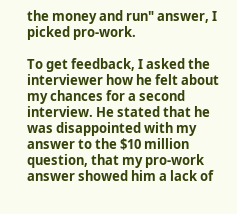the money and run" answer, I picked pro-work.

To get feedback, I asked the interviewer how he felt about my chances for a second interview. He stated that he was disappointed with my answer to the $10 million question, that my pro-work answer showed him a lack of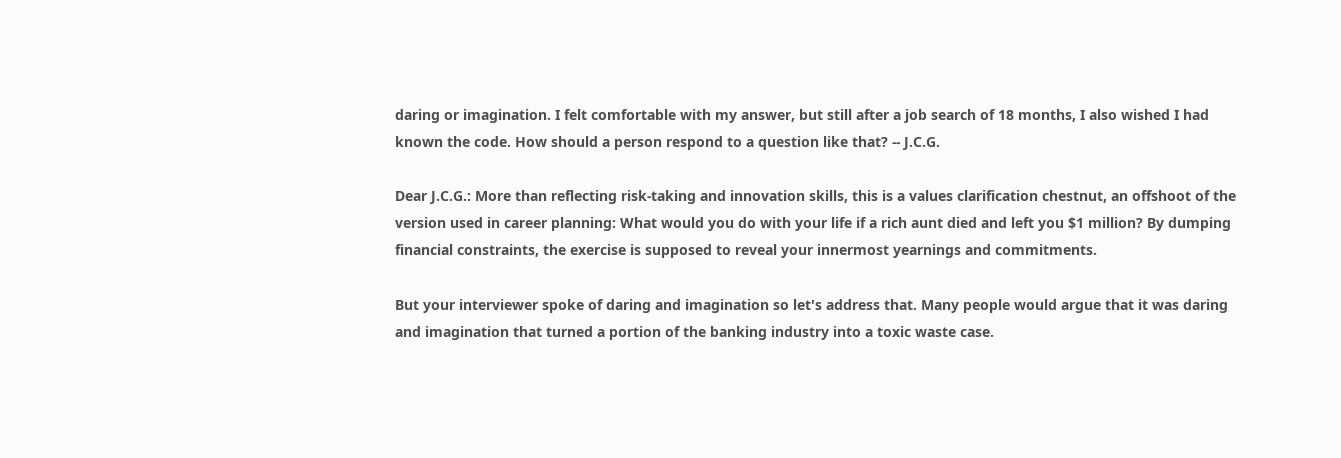daring or imagination. I felt comfortable with my answer, but still after a job search of 18 months, I also wished I had known the code. How should a person respond to a question like that? -- J.C.G.

Dear J.C.G.: More than reflecting risk-taking and innovation skills, this is a values clarification chestnut, an offshoot of the version used in career planning: What would you do with your life if a rich aunt died and left you $1 million? By dumping financial constraints, the exercise is supposed to reveal your innermost yearnings and commitments.

But your interviewer spoke of daring and imagination so let's address that. Many people would argue that it was daring and imagination that turned a portion of the banking industry into a toxic waste case.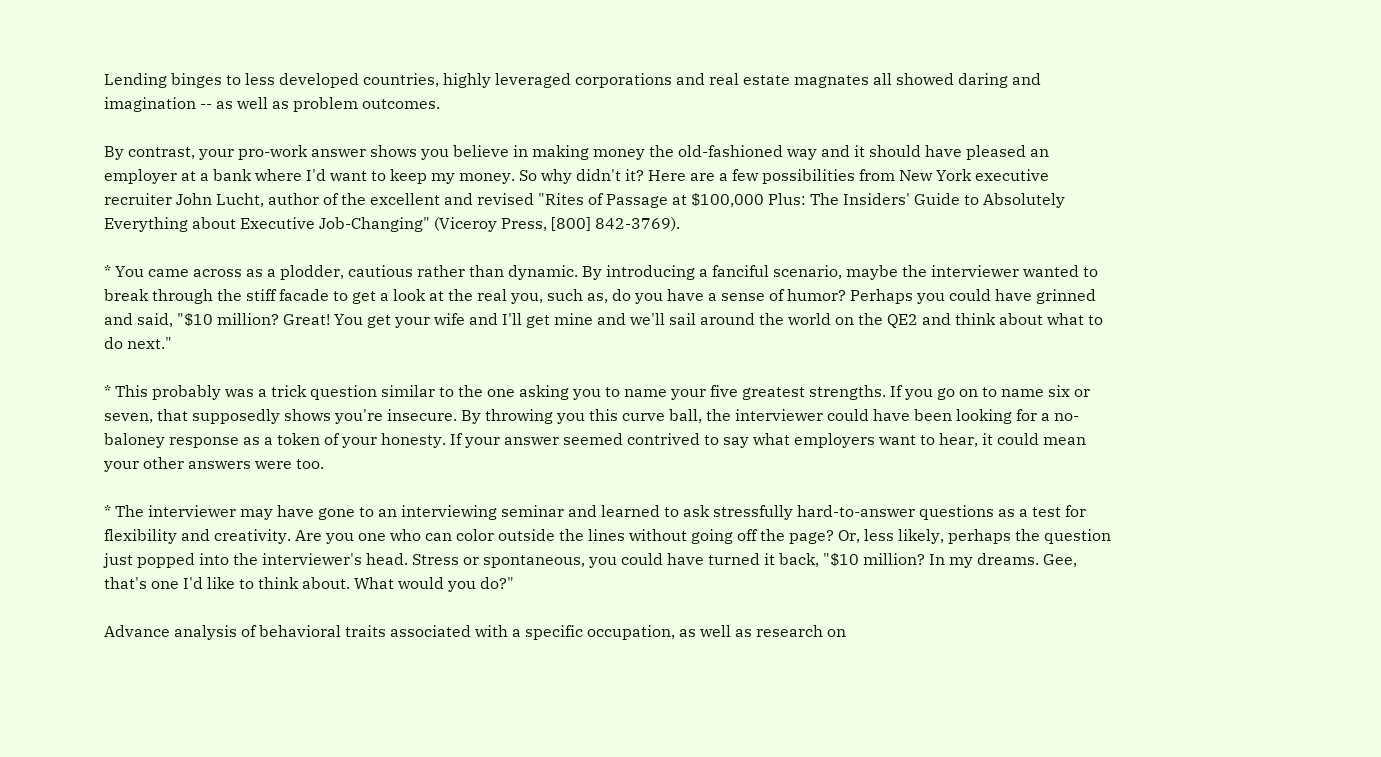Lending binges to less developed countries, highly leveraged corporations and real estate magnates all showed daring and imagination -- as well as problem outcomes.

By contrast, your pro-work answer shows you believe in making money the old-fashioned way and it should have pleased an employer at a bank where I'd want to keep my money. So why didn't it? Here are a few possibilities from New York executive recruiter John Lucht, author of the excellent and revised "Rites of Passage at $100,000 Plus: The Insiders' Guide to Absolutely Everything about Executive Job-Changing" (Viceroy Press, [800] 842-3769).

* You came across as a plodder, cautious rather than dynamic. By introducing a fanciful scenario, maybe the interviewer wanted to break through the stiff facade to get a look at the real you, such as, do you have a sense of humor? Perhaps you could have grinned and said, "$10 million? Great! You get your wife and I'll get mine and we'll sail around the world on the QE2 and think about what to do next."

* This probably was a trick question similar to the one asking you to name your five greatest strengths. If you go on to name six or seven, that supposedly shows you're insecure. By throwing you this curve ball, the interviewer could have been looking for a no-baloney response as a token of your honesty. If your answer seemed contrived to say what employers want to hear, it could mean your other answers were too.

* The interviewer may have gone to an interviewing seminar and learned to ask stressfully hard-to-answer questions as a test for flexibility and creativity. Are you one who can color outside the lines without going off the page? Or, less likely, perhaps the question just popped into the interviewer's head. Stress or spontaneous, you could have turned it back, "$10 million? In my dreams. Gee, that's one I'd like to think about. What would you do?"

Advance analysis of behavioral traits associated with a specific occupation, as well as research on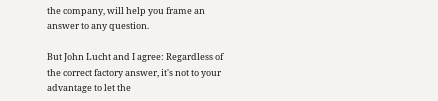the company, will help you frame an answer to any question.

But John Lucht and I agree: Regardless of the correct factory answer, it's not to your advantage to let the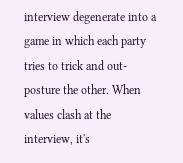interview degenerate into a game in which each party tries to trick and out-posture the other. When values clash at the interview, it's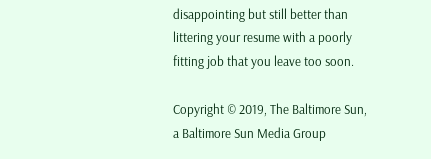disappointing but still better than littering your resume with a poorly fitting job that you leave too soon.

Copyright © 2019, The Baltimore Sun, a Baltimore Sun Media Group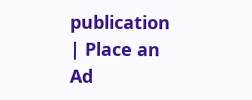publication | Place an Ad